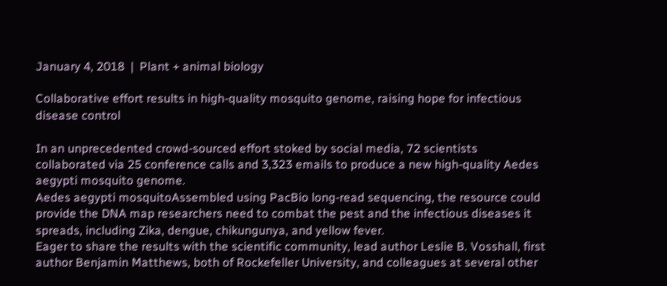January 4, 2018  |  Plant + animal biology

Collaborative effort results in high-quality mosquito genome, raising hope for infectious disease control

In an unprecedented crowd-sourced effort stoked by social media, 72 scientists collaborated via 25 conference calls and 3,323 emails to produce a new high-quality Aedes aegypti mosquito genome.
Aedes aegypti mosquitoAssembled using PacBio long-read sequencing, the resource could provide the DNA map researchers need to combat the pest and the infectious diseases it spreads, including Zika, dengue, chikungunya, and yellow fever.
Eager to share the results with the scientific community, lead author Leslie B. Vosshall, first author Benjamin Matthews, both of Rockefeller University, and colleagues at several other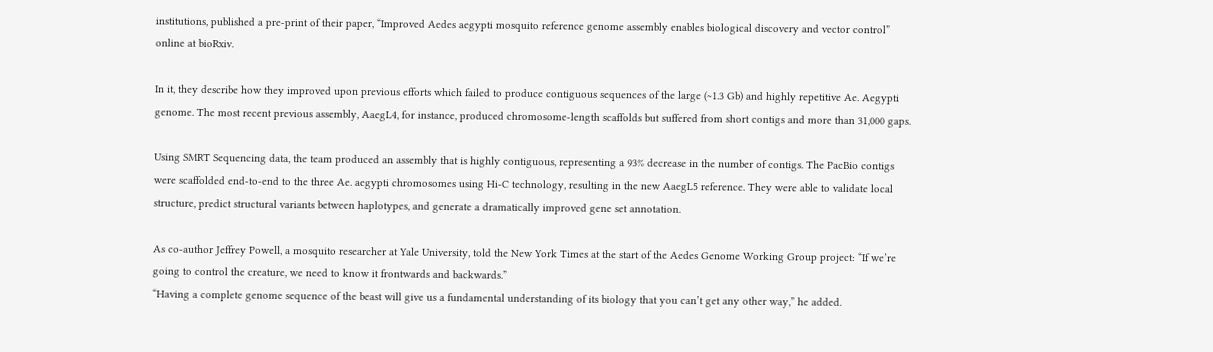institutions, published a pre-print of their paper, “Improved Aedes aegypti mosquito reference genome assembly enables biological discovery and vector control” online at bioRxiv.

In it, they describe how they improved upon previous efforts which failed to produce contiguous sequences of the large (~1.3 Gb) and highly repetitive Ae. Aegypti genome. The most recent previous assembly, AaegL4, for instance, produced chromosome-length scaffolds but suffered from short contigs and more than 31,000 gaps.

Using SMRT Sequencing data, the team produced an assembly that is highly contiguous, representing a 93% decrease in the number of contigs. The PacBio contigs were scaffolded end-to-end to the three Ae. aegypti chromosomes using Hi-C technology, resulting in the new AaegL5 reference. They were able to validate local structure, predict structural variants between haplotypes, and generate a dramatically improved gene set annotation.

As co-author Jeffrey Powell, a mosquito researcher at Yale University, told the New York Times at the start of the Aedes Genome Working Group project: “If we’re going to control the creature, we need to know it frontwards and backwards.”
“Having a complete genome sequence of the beast will give us a fundamental understanding of its biology that you can’t get any other way,” he added.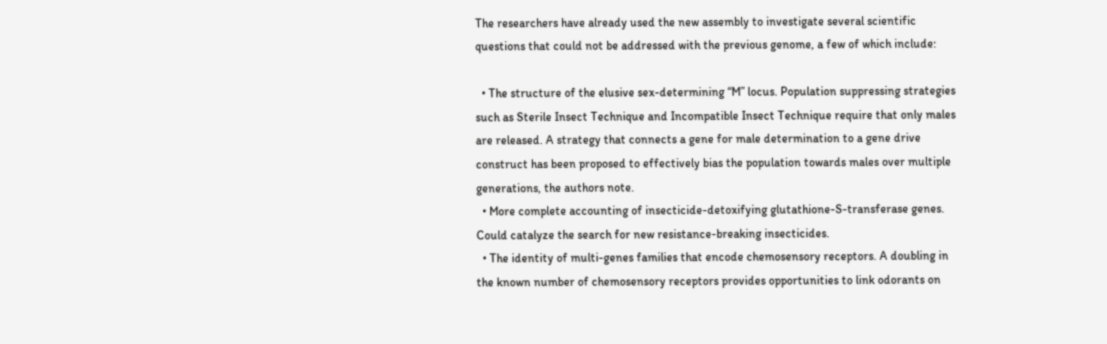The researchers have already used the new assembly to investigate several scientific questions that could not be addressed with the previous genome, a few of which include:

  • The structure of the elusive sex-determining “M” locus. Population suppressing strategies such as Sterile Insect Technique and Incompatible Insect Technique require that only males are released. A strategy that connects a gene for male determination to a gene drive construct has been proposed to effectively bias the population towards males over multiple generations, the authors note.
  • More complete accounting of insecticide-detoxifying glutathione-S-transferase genes. Could catalyze the search for new resistance-breaking insecticides.
  • The identity of multi-genes families that encode chemosensory receptors. A doubling in the known number of chemosensory receptors provides opportunities to link odorants on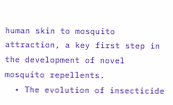human skin to mosquito attraction, a key first step in the development of novel mosquito repellents.
  • The evolution of insecticide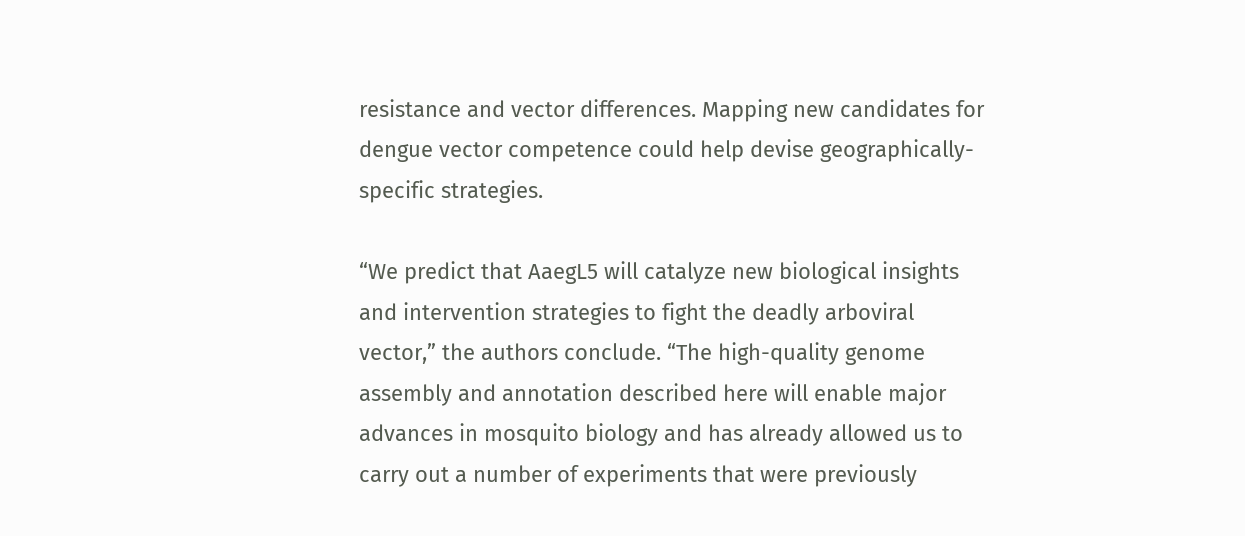resistance and vector differences. Mapping new candidates for dengue vector competence could help devise geographically-specific strategies.

“We predict that AaegL5 will catalyze new biological insights and intervention strategies to fight the deadly arboviral vector,” the authors conclude. “The high-quality genome assembly and annotation described here will enable major advances in mosquito biology and has already allowed us to carry out a number of experiments that were previously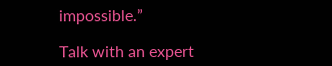impossible.”

Talk with an expert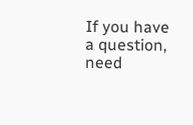If you have a question, need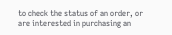to check the status of an order, or are interested in purchasing an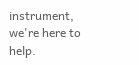instrument, we're here to help.